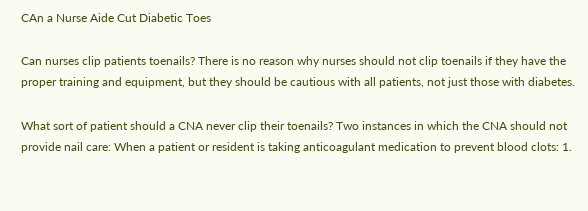CAn a Nurse Aide Cut Diabetic Toes

Can nurses clip patients toenails? There is no reason why nurses should not clip toenails if they have the proper training and equipment, but they should be cautious with all patients, not just those with diabetes.

What sort of patient should a CNA never clip their toenails? Two instances in which the CNA should not provide nail care: When a patient or resident is taking anticoagulant medication to prevent blood clots: 1.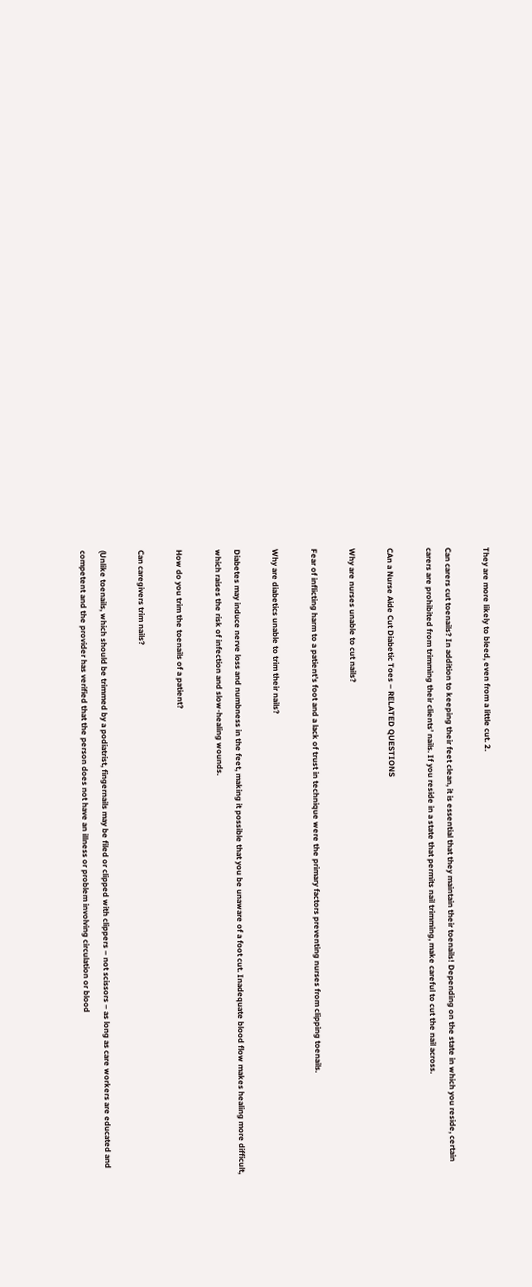They are more likely to bleed, even from a little cut. 2.

Can carers cut toenails? In addition to keeping their feet clean, it is essential that they maintain their toenails! Depending on the state in which you reside, certain carers are prohibited from trimming their clients’ nails. If you reside in a state that permits nail trimming, make careful to cut the nail across.

CAn a Nurse Aide Cut Diabetic Toes – RELATED QUESTIONS

Why are nurses unable to cut nails?

Fear of inflicting harm to a patient’s foot and a lack of trust in technique were the primary factors preventing nurses from clipping toenails.

Why are diabetics unable to trim their nails?

Diabetes may induce nerve loss and numbness in the feet, making it possible that you be unaware of a foot cut. Inadequate blood flow makes healing more difficult, which raises the risk of infection and slow-healing wounds.

How do you trim the toenails of a patient?

Can caregivers trim nails?

(Unlike toenails, which should be trimmed by a podiatrist, fingernails may be filed or clipped with clippers – not scissors – as long as care workers are educated and competent and the provider has verified that the person does not have an illness or problem involving circulation or blood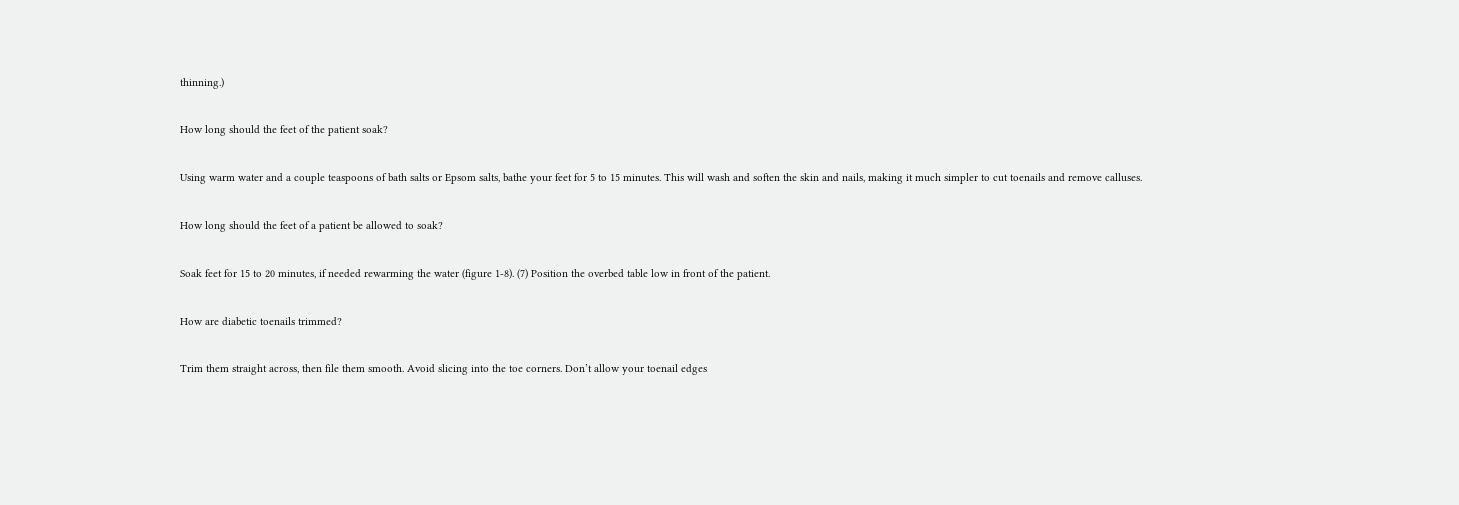thinning.)

How long should the feet of the patient soak?

Using warm water and a couple teaspoons of bath salts or Epsom salts, bathe your feet for 5 to 15 minutes. This will wash and soften the skin and nails, making it much simpler to cut toenails and remove calluses.

How long should the feet of a patient be allowed to soak?

Soak feet for 15 to 20 minutes, if needed rewarming the water (figure 1-8). (7) Position the overbed table low in front of the patient.

How are diabetic toenails trimmed?

Trim them straight across, then file them smooth. Avoid slicing into the toe corners. Don’t allow your toenail edges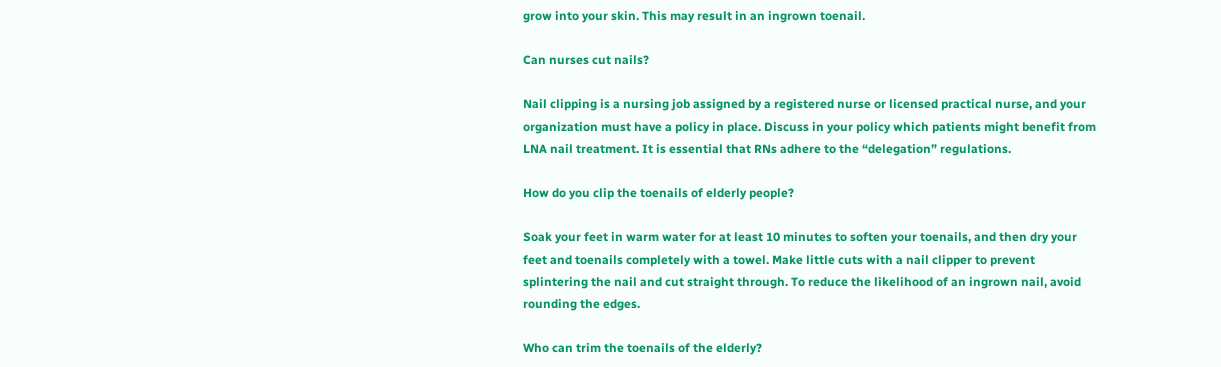grow into your skin. This may result in an ingrown toenail.

Can nurses cut nails?

Nail clipping is a nursing job assigned by a registered nurse or licensed practical nurse, and your organization must have a policy in place. Discuss in your policy which patients might benefit from LNA nail treatment. It is essential that RNs adhere to the “delegation” regulations.

How do you clip the toenails of elderly people?

Soak your feet in warm water for at least 10 minutes to soften your toenails, and then dry your feet and toenails completely with a towel. Make little cuts with a nail clipper to prevent splintering the nail and cut straight through. To reduce the likelihood of an ingrown nail, avoid rounding the edges.

Who can trim the toenails of the elderly?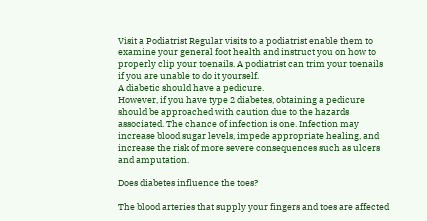Visit a Podiatrist Regular visits to a podiatrist enable them to examine your general foot health and instruct you on how to properly clip your toenails. A podiatrist can trim your toenails if you are unable to do it yourself.
A diabetic should have a pedicure.
However, if you have type 2 diabetes, obtaining a pedicure should be approached with caution due to the hazards associated. The chance of infection is one. Infection may increase blood sugar levels, impede appropriate healing, and increase the risk of more severe consequences such as ulcers and amputation.

Does diabetes influence the toes?

The blood arteries that supply your fingers and toes are affected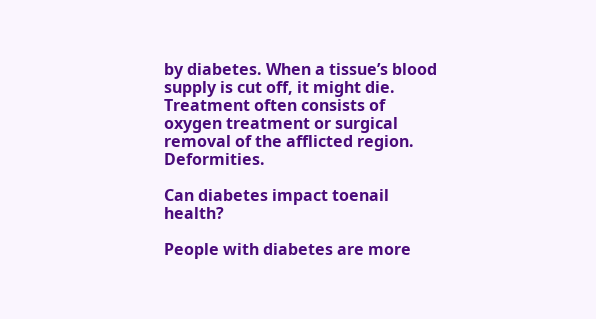by diabetes. When a tissue’s blood supply is cut off, it might die. Treatment often consists of oxygen treatment or surgical removal of the afflicted region. Deformities.

Can diabetes impact toenail health?

People with diabetes are more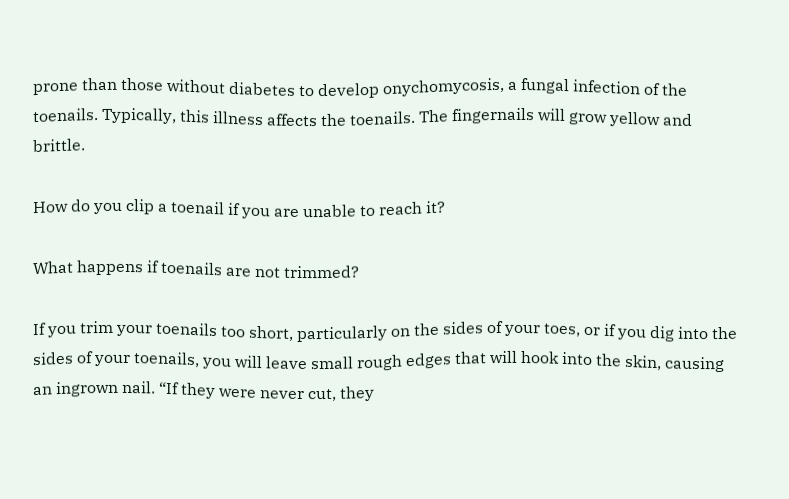prone than those without diabetes to develop onychomycosis, a fungal infection of the toenails. Typically, this illness affects the toenails. The fingernails will grow yellow and brittle.

How do you clip a toenail if you are unable to reach it?

What happens if toenails are not trimmed?

If you trim your toenails too short, particularly on the sides of your toes, or if you dig into the sides of your toenails, you will leave small rough edges that will hook into the skin, causing an ingrown nail. “If they were never cut, they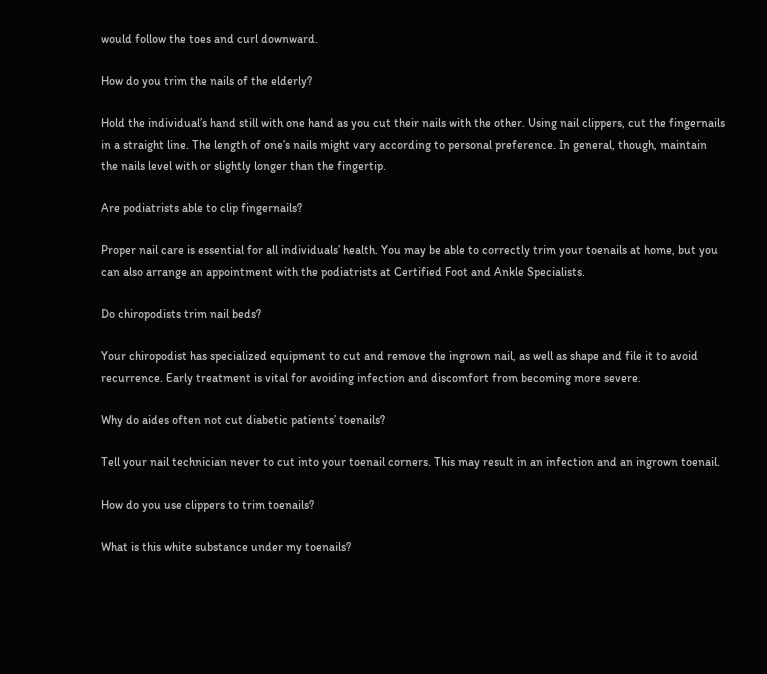would follow the toes and curl downward.

How do you trim the nails of the elderly?

Hold the individual’s hand still with one hand as you cut their nails with the other. Using nail clippers, cut the fingernails in a straight line. The length of one’s nails might vary according to personal preference. In general, though, maintain the nails level with or slightly longer than the fingertip.

Are podiatrists able to clip fingernails?

Proper nail care is essential for all individuals’ health. You may be able to correctly trim your toenails at home, but you can also arrange an appointment with the podiatrists at Certified Foot and Ankle Specialists.

Do chiropodists trim nail beds?

Your chiropodist has specialized equipment to cut and remove the ingrown nail, as well as shape and file it to avoid recurrence. Early treatment is vital for avoiding infection and discomfort from becoming more severe.

Why do aides often not cut diabetic patients’ toenails?

Tell your nail technician never to cut into your toenail corners. This may result in an infection and an ingrown toenail.

How do you use clippers to trim toenails?

What is this white substance under my toenails?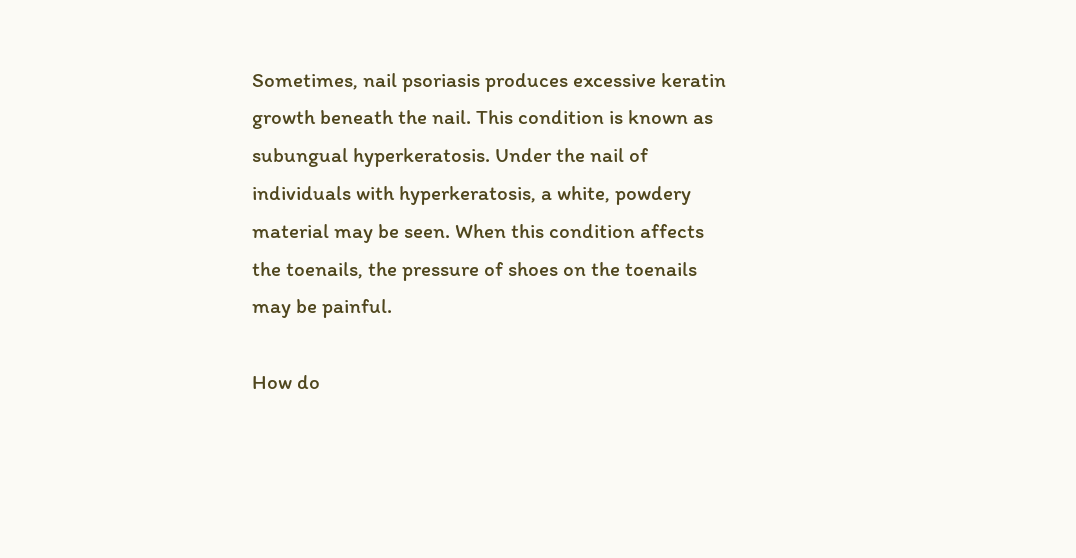Sometimes, nail psoriasis produces excessive keratin growth beneath the nail. This condition is known as subungual hyperkeratosis. Under the nail of individuals with hyperkeratosis, a white, powdery material may be seen. When this condition affects the toenails, the pressure of shoes on the toenails may be painful.

How do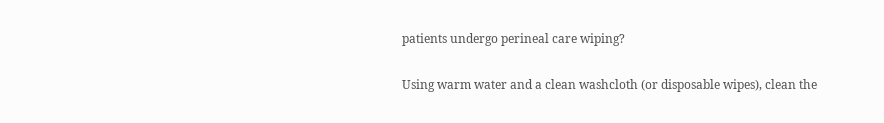patients undergo perineal care wiping?

Using warm water and a clean washcloth (or disposable wipes), clean the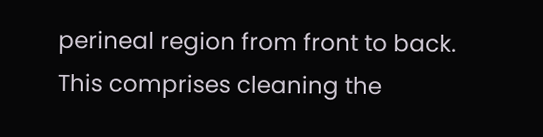perineal region from front to back. This comprises cleaning the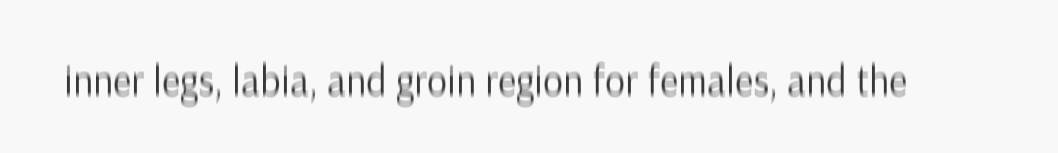inner legs, labia, and groin region for females, and the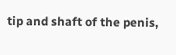tip and shaft of the penis,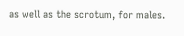as well as the scrotum, for males.